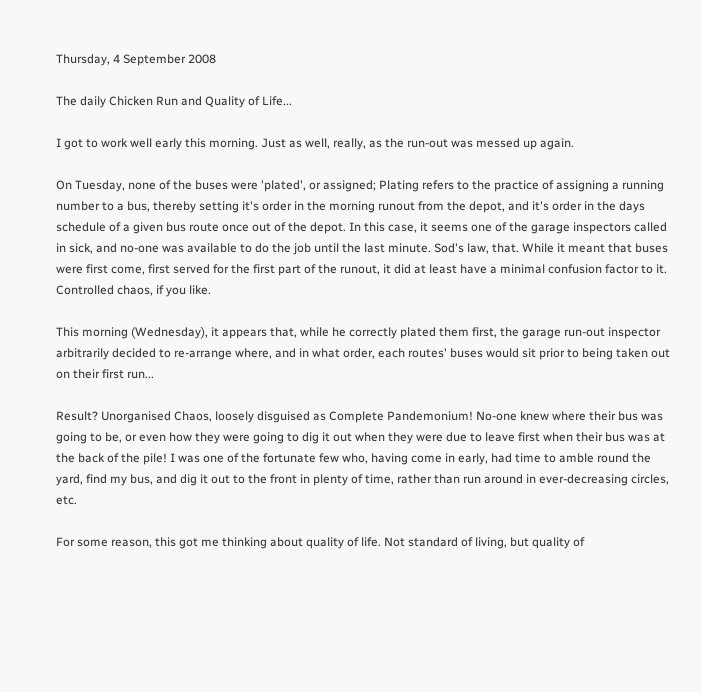Thursday, 4 September 2008

The daily Chicken Run and Quality of Life...

I got to work well early this morning. Just as well, really, as the run-out was messed up again.

On Tuesday, none of the buses were 'plated', or assigned; Plating refers to the practice of assigning a running number to a bus, thereby setting it's order in the morning runout from the depot, and it's order in the days schedule of a given bus route once out of the depot. In this case, it seems one of the garage inspectors called in sick, and no-one was available to do the job until the last minute. Sod's law, that. While it meant that buses were first come, first served for the first part of the runout, it did at least have a minimal confusion factor to it. Controlled chaos, if you like.

This morning (Wednesday), it appears that, while he correctly plated them first, the garage run-out inspector arbitrarily decided to re-arrange where, and in what order, each routes' buses would sit prior to being taken out on their first run...

Result? Unorganised Chaos, loosely disguised as Complete Pandemonium! No-one knew where their bus was going to be, or even how they were going to dig it out when they were due to leave first when their bus was at the back of the pile! I was one of the fortunate few who, having come in early, had time to amble round the yard, find my bus, and dig it out to the front in plenty of time, rather than run around in ever-decreasing circles, etc.

For some reason, this got me thinking about quality of life. Not standard of living, but quality of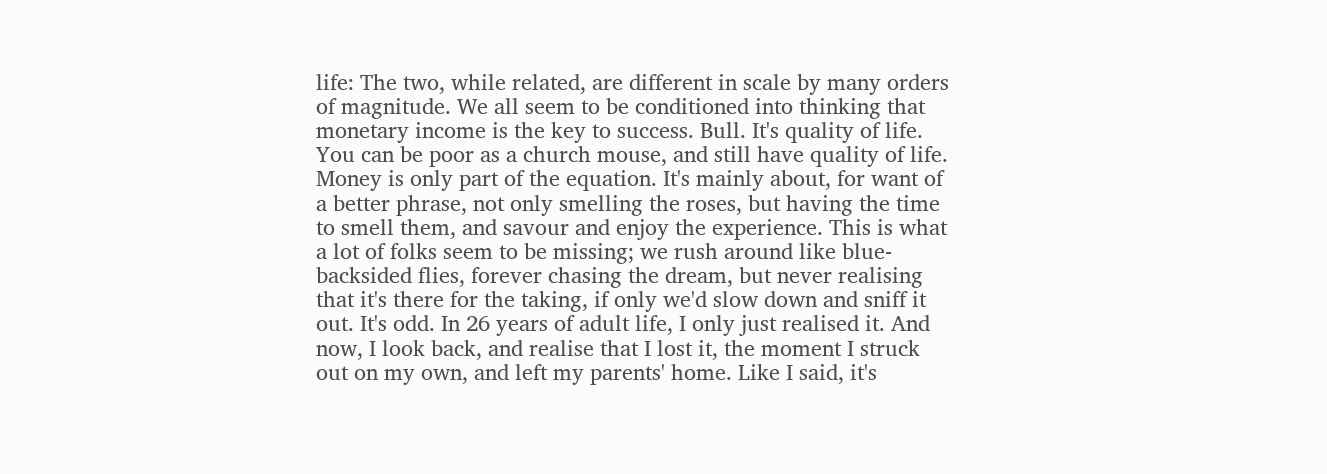life: The two, while related, are different in scale by many orders of magnitude. We all seem to be conditioned into thinking that monetary income is the key to success. Bull. It's quality of life. You can be poor as a church mouse, and still have quality of life. Money is only part of the equation. It's mainly about, for want of a better phrase, not only smelling the roses, but having the time to smell them, and savour and enjoy the experience. This is what a lot of folks seem to be missing; we rush around like blue-backsided flies, forever chasing the dream, but never realising that it's there for the taking, if only we'd slow down and sniff it out. It's odd. In 26 years of adult life, I only just realised it. And now, I look back, and realise that I lost it, the moment I struck out on my own, and left my parents' home. Like I said, it's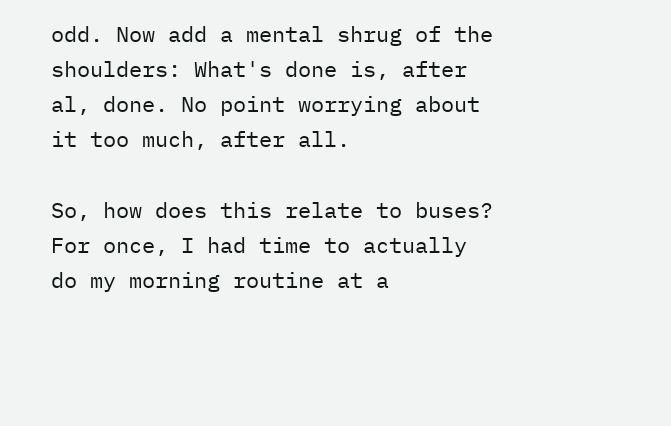odd. Now add a mental shrug of the shoulders: What's done is, after al, done. No point worrying about it too much, after all.

So, how does this relate to buses? For once, I had time to actually do my morning routine at a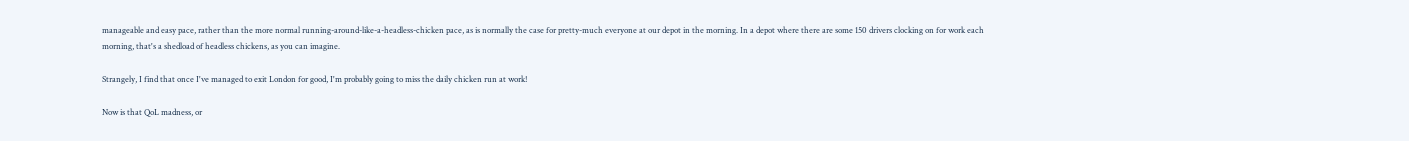manageable and easy pace, rather than the more normal running-around-like-a-headless-chicken pace, as is normally the case for pretty-much everyone at our depot in the morning. In a depot where there are some 150 drivers clocking on for work each morning, that's a shedload of headless chickens, as you can imagine.

Strangely, I find that once I've managed to exit London for good, I'm probably going to miss the daily chicken run at work!

Now is that QoL madness, or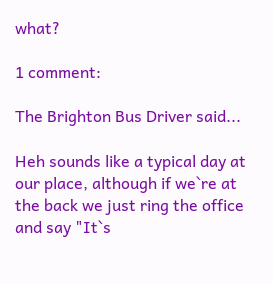what?

1 comment:

The Brighton Bus Driver said...

Heh sounds like a typical day at our place, although if we`re at the back we just ring the office and say "It`s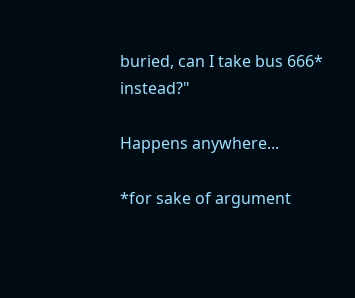buried, can I take bus 666* instead?"

Happens anywhere...

*for sake of argument